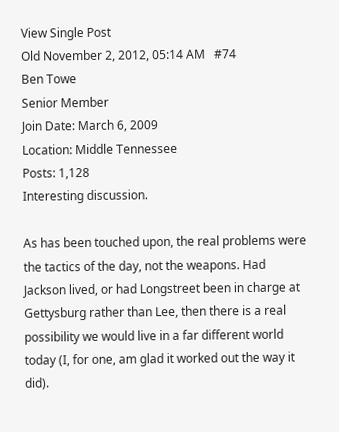View Single Post
Old November 2, 2012, 05:14 AM   #74
Ben Towe
Senior Member
Join Date: March 6, 2009
Location: Middle Tennessee
Posts: 1,128
Interesting discussion.

As has been touched upon, the real problems were the tactics of the day, not the weapons. Had Jackson lived, or had Longstreet been in charge at Gettysburg rather than Lee, then there is a real possibility we would live in a far different world today (I, for one, am glad it worked out the way it did).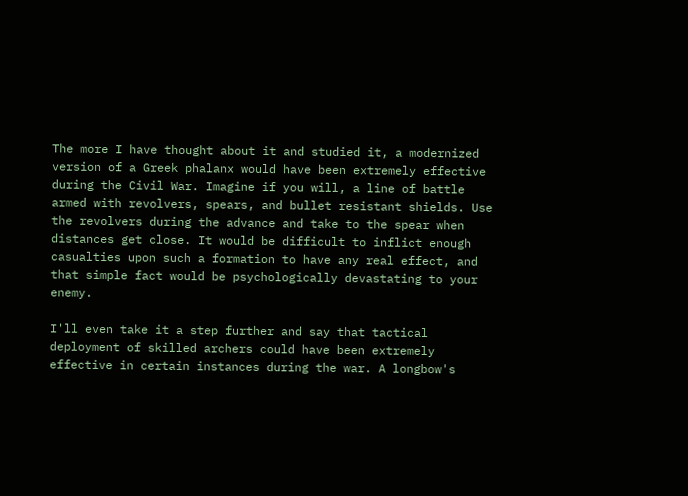The more I have thought about it and studied it, a modernized version of a Greek phalanx would have been extremely effective during the Civil War. Imagine if you will, a line of battle armed with revolvers, spears, and bullet resistant shields. Use the revolvers during the advance and take to the spear when distances get close. It would be difficult to inflict enough casualties upon such a formation to have any real effect, and that simple fact would be psychologically devastating to your enemy.

I'll even take it a step further and say that tactical deployment of skilled archers could have been extremely effective in certain instances during the war. A longbow's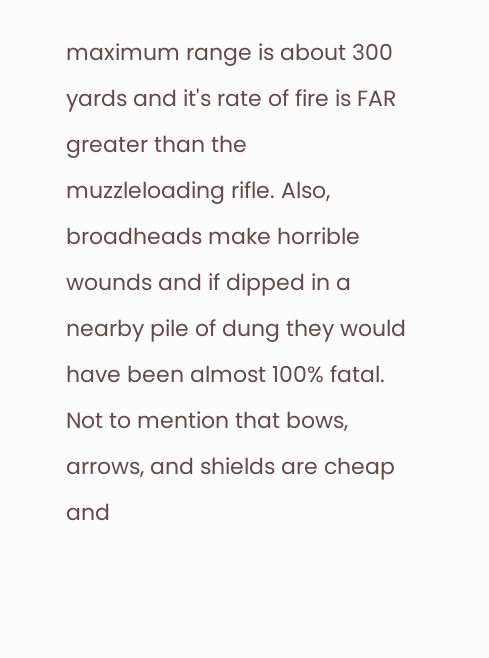maximum range is about 300 yards and it's rate of fire is FAR greater than the muzzleloading rifle. Also, broadheads make horrible wounds and if dipped in a nearby pile of dung they would have been almost 100% fatal. Not to mention that bows, arrows, and shields are cheap and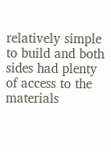relatively simple to build and both sides had plenty of access to the materials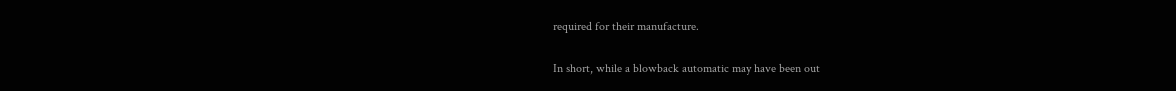required for their manufacture.

In short, while a blowback automatic may have been out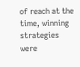of reach at the time, winning strategies were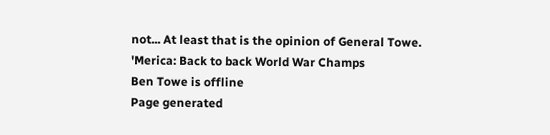not... At least that is the opinion of General Towe.
'Merica: Back to back World War Champs
Ben Towe is offline
Page generated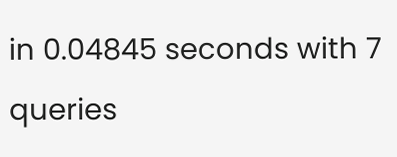in 0.04845 seconds with 7 queries